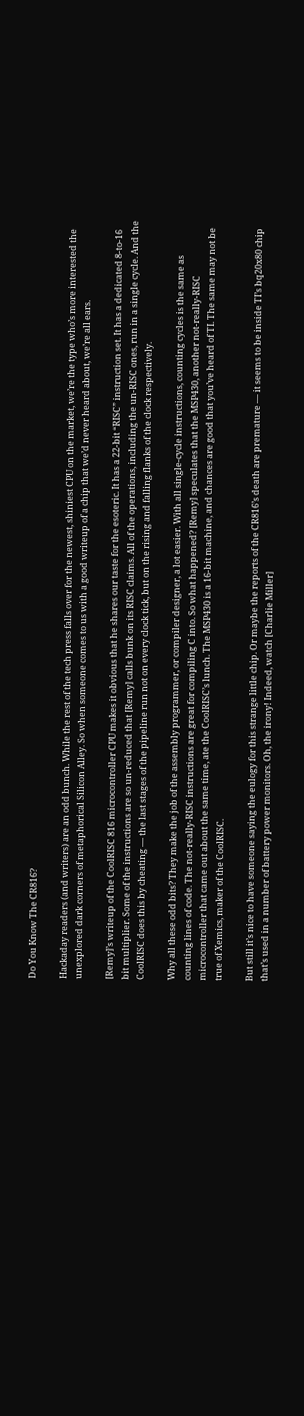Do You Know The CR816?

Hackaday readers (and writers) are an odd bunch. While the rest of the tech press falls over for the newest, shiniest CPU on the market, we’re the type who’s more interested the unexplored dark corners of metaphorical Silicon Alley. So when someone comes to us with a good writeup of a chip that we’d never heard about, we’re all ears.

[Remy]’s writeup of the CoolRISC 816 microcontroller CPU makes it obvious that he shares our taste for the esoteric. It has a 22-bit “RISC” instruction set. It has a dedicated 8-to-16 bit multiplier. Some of the instructions are so un-reduced that [Remy] calls bunk on its RISC claims. All of the operations, including the un-RISC ones, run in a single cycle. And the CoolRISC does this by cheating — the last stages of the pipeline run not on every clock tick, but on the rising and falling flanks of the clock respectively.

Why all these odd bits? They make the job of the assembly programmer, or compiler designer, a lot easier. With all single-cycle instructions, counting cycles is the same as counting lines of code. The not-really-RISC instructions are great for compiling C into. So what happened? [Remy] speculates that the MSP430, another not-really-RISC microcontroller that came out about the same time, ate the CoolRISC’s lunch. The MSP430 is a 16-bit machine, and chances are good that you’ve heard of TI. The same may not be true of Xemics, maker of the CoolRISC.

But still it’s nice to have someone saying the eulogy for this strange little chip. Or maybe the reports of the CR816’s death are premature — it seems to be inside TI’s bq20x80 chip that’s used in a number of battery power monitors. Oh, the irony! Indeed, watch [Charlie Miller]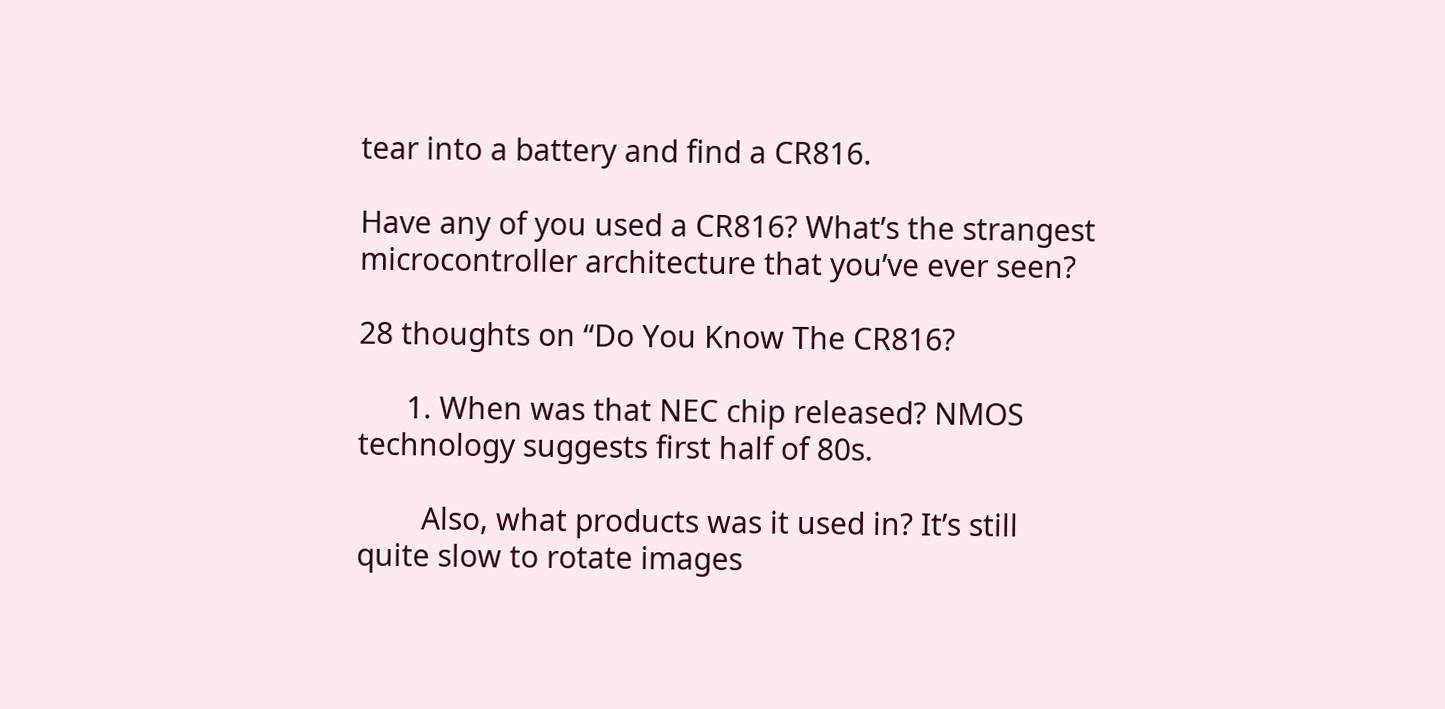tear into a battery and find a CR816.

Have any of you used a CR816? What’s the strangest microcontroller architecture that you’ve ever seen?

28 thoughts on “Do You Know The CR816?

      1. When was that NEC chip released? NMOS technology suggests first half of 80s.

        Also, what products was it used in? It’s still quite slow to rotate images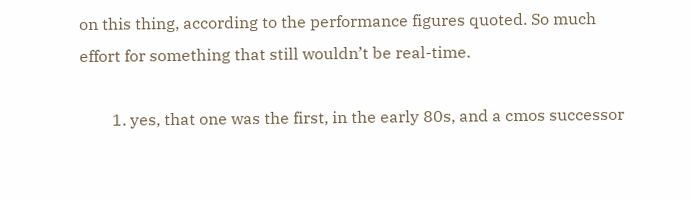on this thing, according to the performance figures quoted. So much effort for something that still wouldn’t be real-time.

        1. yes, that one was the first, in the early 80s, and a cmos successor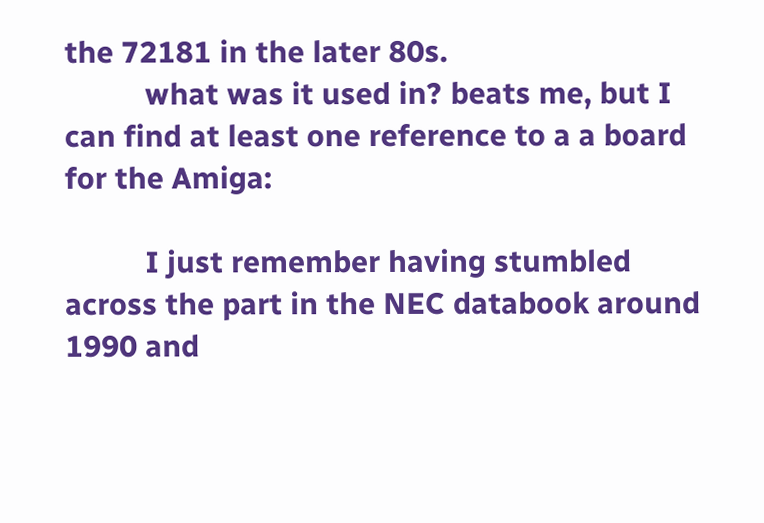the 72181 in the later 80s.
          what was it used in? beats me, but I can find at least one reference to a a board for the Amiga:

          I just remember having stumbled across the part in the NEC databook around 1990 and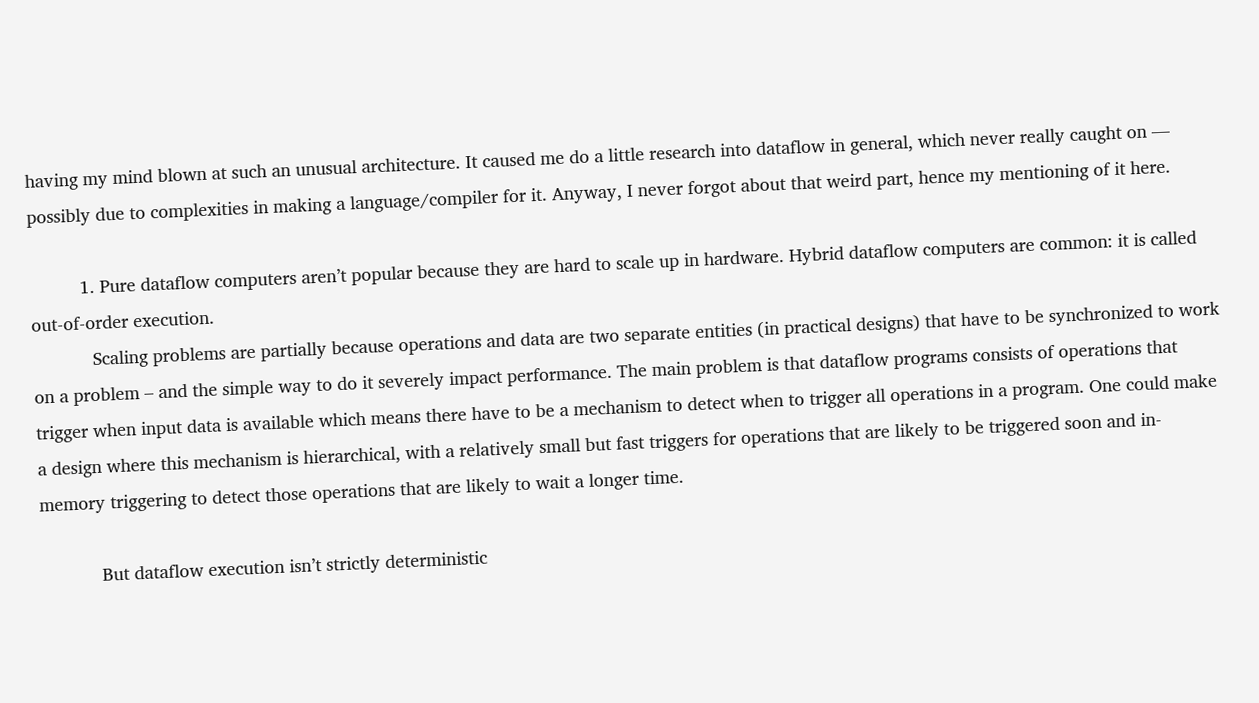having my mind blown at such an unusual architecture. It caused me do a little research into dataflow in general, which never really caught on — possibly due to complexities in making a language/compiler for it. Anyway, I never forgot about that weird part, hence my mentioning of it here.

          1. Pure dataflow computers aren’t popular because they are hard to scale up in hardware. Hybrid dataflow computers are common: it is called out-of-order execution.
            Scaling problems are partially because operations and data are two separate entities (in practical designs) that have to be synchronized to work on a problem – and the simple way to do it severely impact performance. The main problem is that dataflow programs consists of operations that trigger when input data is available which means there have to be a mechanism to detect when to trigger all operations in a program. One could make a design where this mechanism is hierarchical, with a relatively small but fast triggers for operations that are likely to be triggered soon and in-memory triggering to detect those operations that are likely to wait a longer time.

            But dataflow execution isn’t strictly deterministic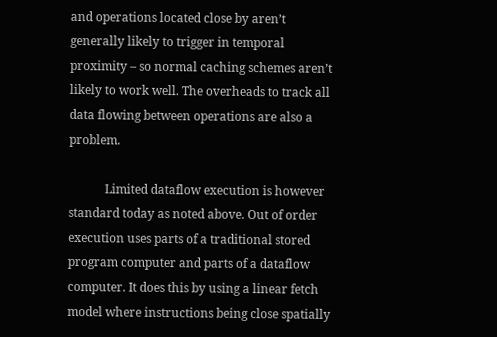and operations located close by aren’t generally likely to trigger in temporal proximity – so normal caching schemes aren’t likely to work well. The overheads to track all data flowing between operations are also a problem.

            Limited dataflow execution is however standard today as noted above. Out of order execution uses parts of a traditional stored program computer and parts of a dataflow computer. It does this by using a linear fetch model where instructions being close spatially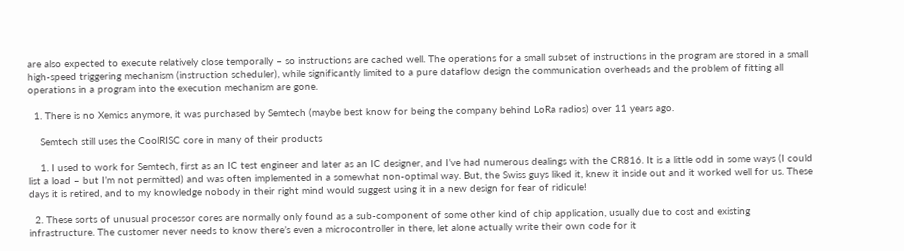are also expected to execute relatively close temporally – so instructions are cached well. The operations for a small subset of instructions in the program are stored in a small high-speed triggering mechanism (instruction scheduler), while significantly limited to a pure dataflow design the communication overheads and the problem of fitting all operations in a program into the execution mechanism are gone.

  1. There is no Xemics anymore, it was purchased by Semtech (maybe best know for being the company behind LoRa radios) over 11 years ago.

    Semtech still uses the CoolRISC core in many of their products

    1. I used to work for Semtech, first as an IC test engineer and later as an IC designer, and I’ve had numerous dealings with the CR816. It is a little odd in some ways (I could list a load – but I’m not permitted) and was often implemented in a somewhat non-optimal way. But, the Swiss guys liked it, knew it inside out and it worked well for us. These days it is retired, and to my knowledge nobody in their right mind would suggest using it in a new design for fear of ridicule!

  2. These sorts of unusual processor cores are normally only found as a sub-component of some other kind of chip application, usually due to cost and existing infrastructure. The customer never needs to know there’s even a microcontroller in there, let alone actually write their own code for it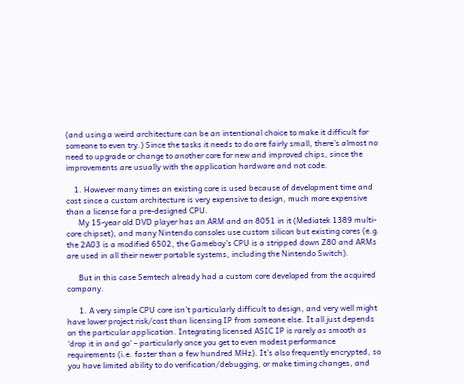(and using a weird architecture can be an intentional choice to make it difficult for someone to even try.) Since the tasks it needs to do are fairly small, there’s almost no need to upgrade or change to another core for new and improved chips, since the improvements are usually with the application hardware and not code.

    1. However many times an existing core is used because of development time and cost since a custom architecture is very expensive to design, much more expensive than a license for a pre-designed CPU.
      My 15-year old DVD player has an ARM and an 8051 in it (Mediatek 1389 multi-core chipset), and many Nintendo consoles use custom silicon but existing cores (e.g. the 2A03 is a modified 6502, the Gameboy’s CPU is a stripped down Z80 and ARMs are used in all their newer portable systems, including the Nintendo Switch).

      But in this case Semtech already had a custom core developed from the acquired company.

      1. A very simple CPU core isn’t particularly difficult to design, and very well might have lower project risk/cost than licensing IP from someone else. It all just depends on the particular application. Integrating licensed ASIC IP is rarely as smooth as ‘drop it in and go’ – particularly once you get to even modest performance requirements (i.e. faster than a few hundred MHz). It’s also frequently encrypted, so you have limited ability to do verification/debugging, or make timing changes, and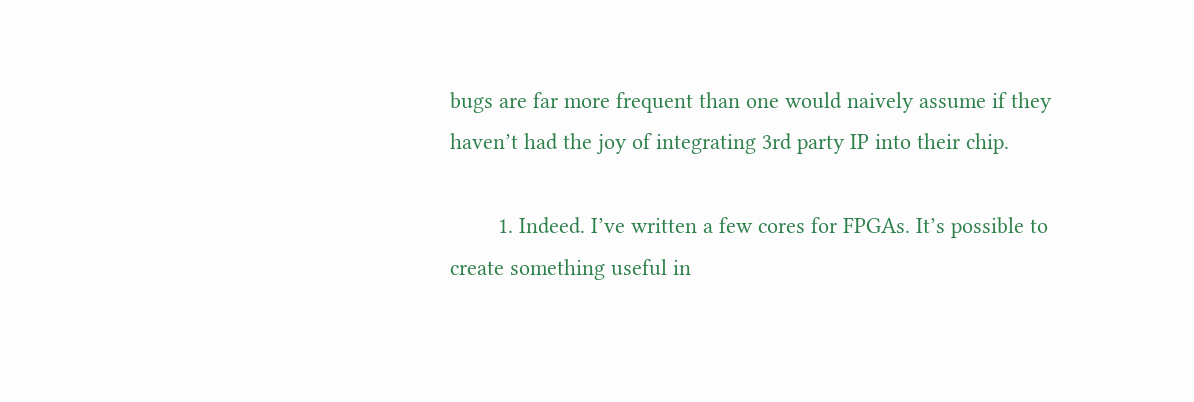bugs are far more frequent than one would naively assume if they haven’t had the joy of integrating 3rd party IP into their chip.

        1. Indeed. I’ve written a few cores for FPGAs. It’s possible to create something useful in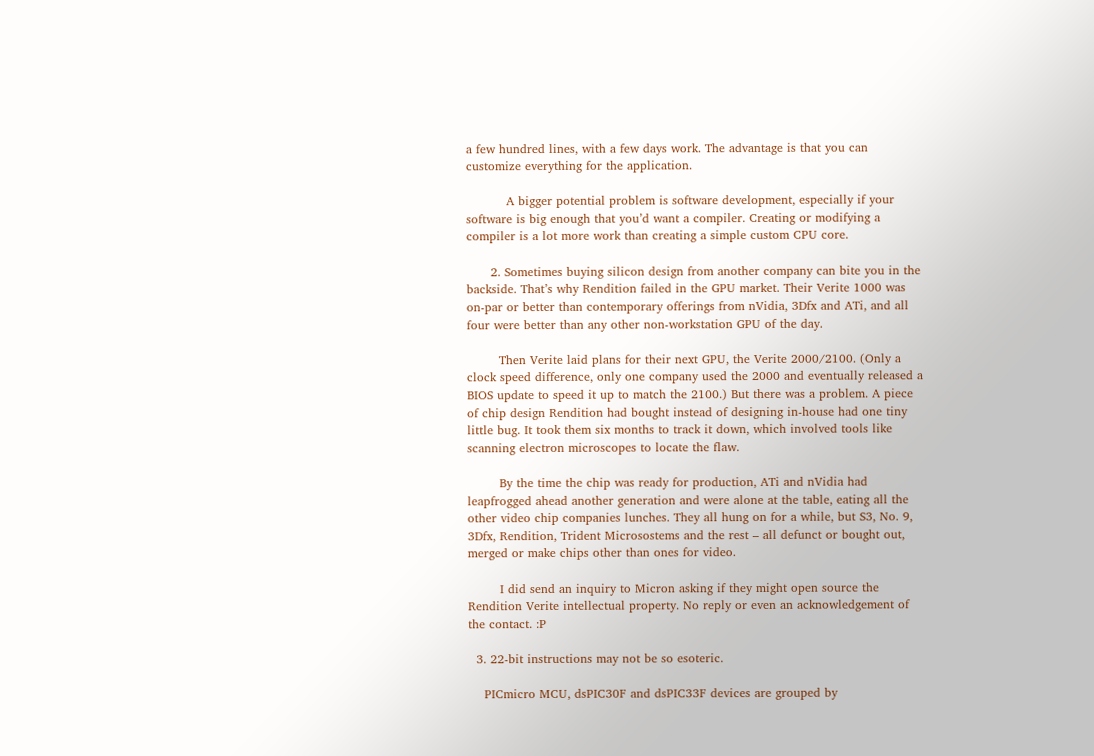a few hundred lines, with a few days work. The advantage is that you can customize everything for the application.

          A bigger potential problem is software development, especially if your software is big enough that you’d want a compiler. Creating or modifying a compiler is a lot more work than creating a simple custom CPU core.

      2. Sometimes buying silicon design from another company can bite you in the backside. That’s why Rendition failed in the GPU market. Their Verite 1000 was on-par or better than contemporary offerings from nVidia, 3Dfx and ATi, and all four were better than any other non-workstation GPU of the day.

        Then Verite laid plans for their next GPU, the Verite 2000/2100. (Only a clock speed difference, only one company used the 2000 and eventually released a BIOS update to speed it up to match the 2100.) But there was a problem. A piece of chip design Rendition had bought instead of designing in-house had one tiny little bug. It took them six months to track it down, which involved tools like scanning electron microscopes to locate the flaw.

        By the time the chip was ready for production, ATi and nVidia had leapfrogged ahead another generation and were alone at the table, eating all the other video chip companies lunches. They all hung on for a while, but S3, No. 9, 3Dfx, Rendition, Trident Microsostems and the rest – all defunct or bought out, merged or make chips other than ones for video.

        I did send an inquiry to Micron asking if they might open source the Rendition Verite intellectual property. No reply or even an acknowledgement of the contact. :P

  3. 22-bit instructions may not be so esoteric.

    PICmicro MCU, dsPIC30F and dsPIC33F devices are grouped by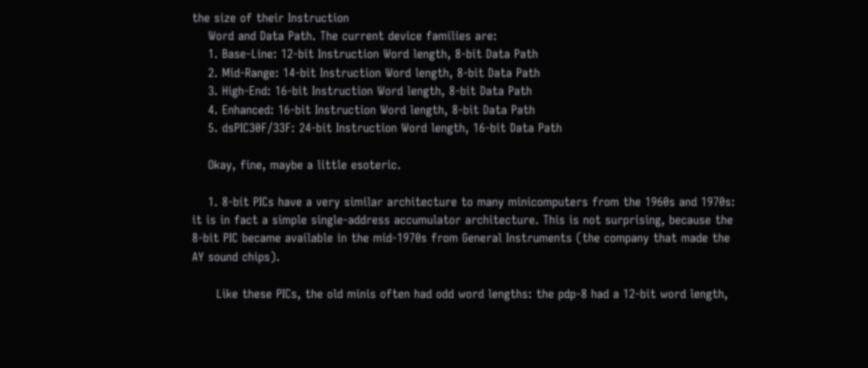the size of their Instruction
    Word and Data Path. The current device families are:
    1. Base-Line: 12-bit Instruction Word length, 8-bit Data Path
    2. Mid-Range: 14-bit Instruction Word length, 8-bit Data Path
    3. High-End: 16-bit Instruction Word length, 8-bit Data Path
    4. Enhanced: 16-bit Instruction Word length, 8-bit Data Path
    5. dsPIC30F/33F: 24-bit Instruction Word length, 16-bit Data Path

    Okay, fine, maybe a little esoteric.

    1. 8-bit PICs have a very similar architecture to many minicomputers from the 1960s and 1970s: it is in fact a simple single-address accumulator architecture. This is not surprising, because the 8-bit PIC became available in the mid-1970s from General Instruments (the company that made the AY sound chips).

      Like these PICs, the old minis often had odd word lengths: the pdp-8 had a 12-bit word length,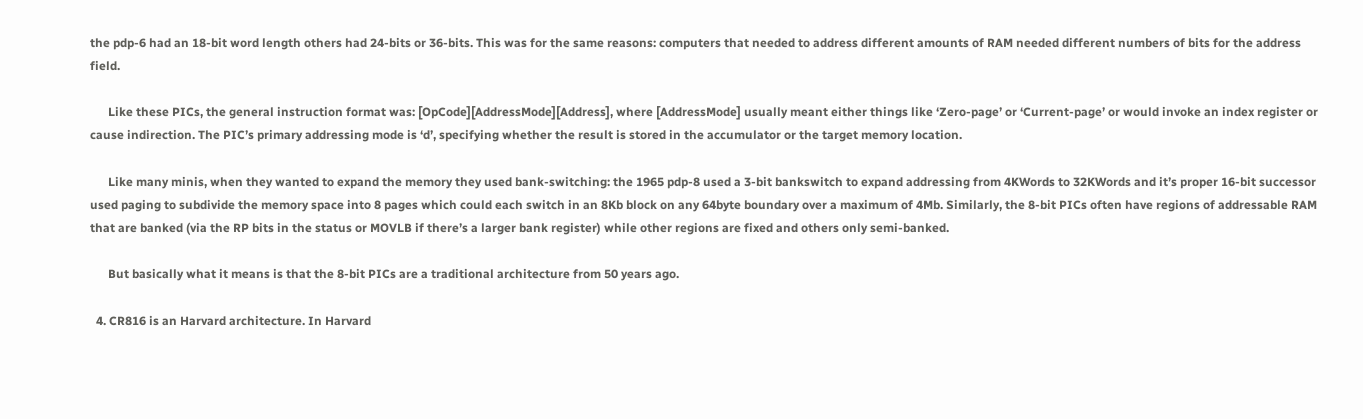the pdp-6 had an 18-bit word length others had 24-bits or 36-bits. This was for the same reasons: computers that needed to address different amounts of RAM needed different numbers of bits for the address field.

      Like these PICs, the general instruction format was: [OpCode][AddressMode][Address], where [AddressMode] usually meant either things like ‘Zero-page’ or ‘Current-page’ or would invoke an index register or cause indirection. The PIC’s primary addressing mode is ‘d’, specifying whether the result is stored in the accumulator or the target memory location.

      Like many minis, when they wanted to expand the memory they used bank-switching: the 1965 pdp-8 used a 3-bit bankswitch to expand addressing from 4KWords to 32KWords and it’s proper 16-bit successor used paging to subdivide the memory space into 8 pages which could each switch in an 8Kb block on any 64byte boundary over a maximum of 4Mb. Similarly, the 8-bit PICs often have regions of addressable RAM that are banked (via the RP bits in the status or MOVLB if there’s a larger bank register) while other regions are fixed and others only semi-banked.

      But basically what it means is that the 8-bit PICs are a traditional architecture from 50 years ago.

  4. CR816 is an Harvard architecture. In Harvard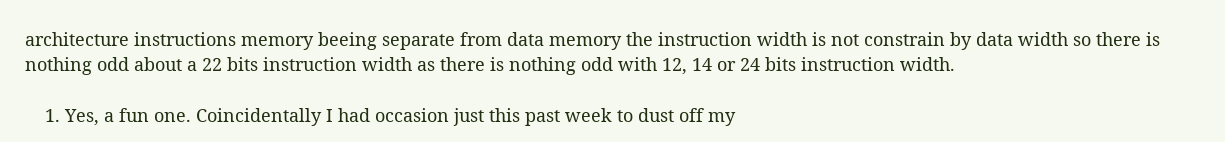architecture instructions memory beeing separate from data memory the instruction width is not constrain by data width so there is nothing odd about a 22 bits instruction width as there is nothing odd with 12, 14 or 24 bits instruction width.

    1. Yes, a fun one. Coincidentally I had occasion just this past week to dust off my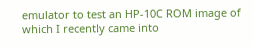emulator to test an HP-10C ROM image of which I recently came into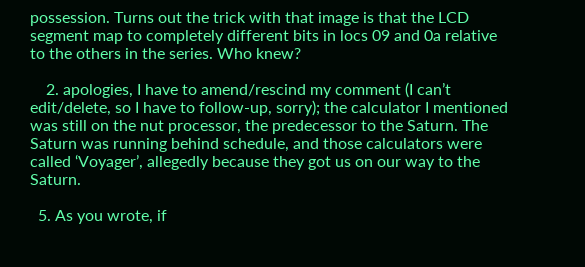possession. Turns out the trick with that image is that the LCD segment map to completely different bits in locs 09 and 0a relative to the others in the series. Who knew?

    2. apologies, I have to amend/rescind my comment (I can’t edit/delete, so I have to follow-up, sorry); the calculator I mentioned was still on the nut processor, the predecessor to the Saturn. The Saturn was running behind schedule, and those calculators were called ‘Voyager’, allegedly because they got us on our way to the Saturn.

  5. As you wrote, if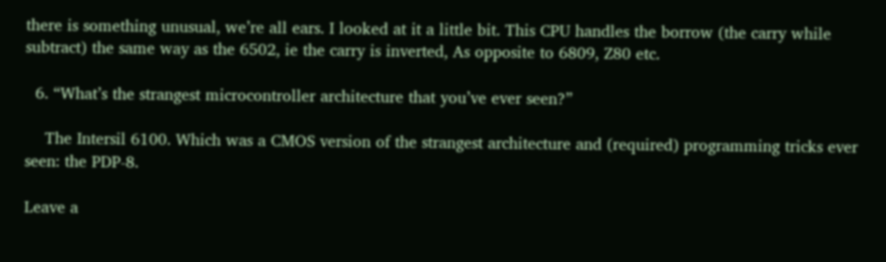there is something unusual, we’re all ears. I looked at it a little bit. This CPU handles the borrow (the carry while subtract) the same way as the 6502, ie the carry is inverted, As opposite to 6809, Z80 etc.

  6. “What’s the strangest microcontroller architecture that you’ve ever seen?”

    The Intersil 6100. Which was a CMOS version of the strangest architecture and (required) programming tricks ever seen: the PDP-8.

Leave a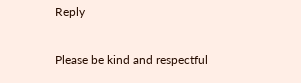Reply

Please be kind and respectful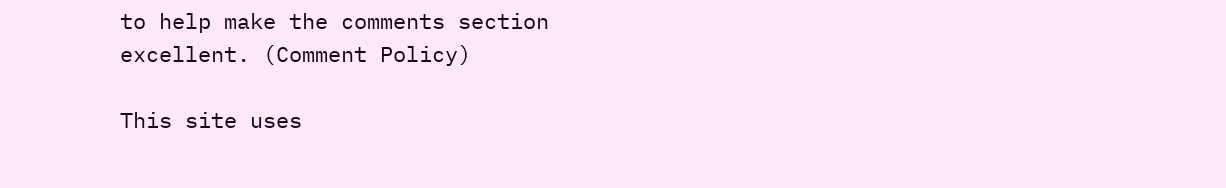to help make the comments section excellent. (Comment Policy)

This site uses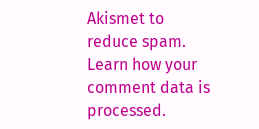Akismet to reduce spam. Learn how your comment data is processed.